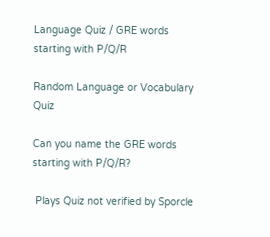Language Quiz / GRE words starting with P/Q/R

Random Language or Vocabulary Quiz

Can you name the GRE words starting with P/Q/R?

 Plays Quiz not verified by Sporcle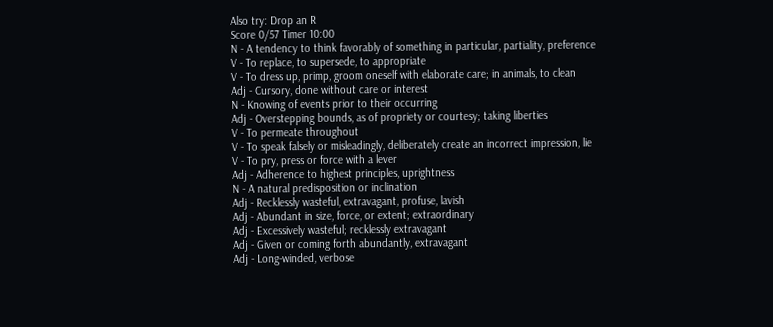Also try: Drop an R
Score 0/57 Timer 10:00
N - A tendency to think favorably of something in particular, partiality, preference
V - To replace, to supersede, to appropriate
V - To dress up, primp, groom oneself with elaborate care; in animals, to clean
Adj - Cursory, done without care or interest
N - Knowing of events prior to their occurring
Adj - Overstepping bounds, as of propriety or courtesy; taking liberties
V - To permeate throughout
V - To speak falsely or misleadingly, deliberately create an incorrect impression, lie
V - To pry, press or force with a lever
Adj - Adherence to highest principles, uprightness
N - A natural predisposition or inclination
Adj - Recklessly wasteful, extravagant, profuse, lavish
Adj - Abundant in size, force, or extent; extraordinary
Adj - Excessively wasteful; recklessly extravagant
Adj - Given or coming forth abundantly, extravagant
Adj - Long-winded, verbose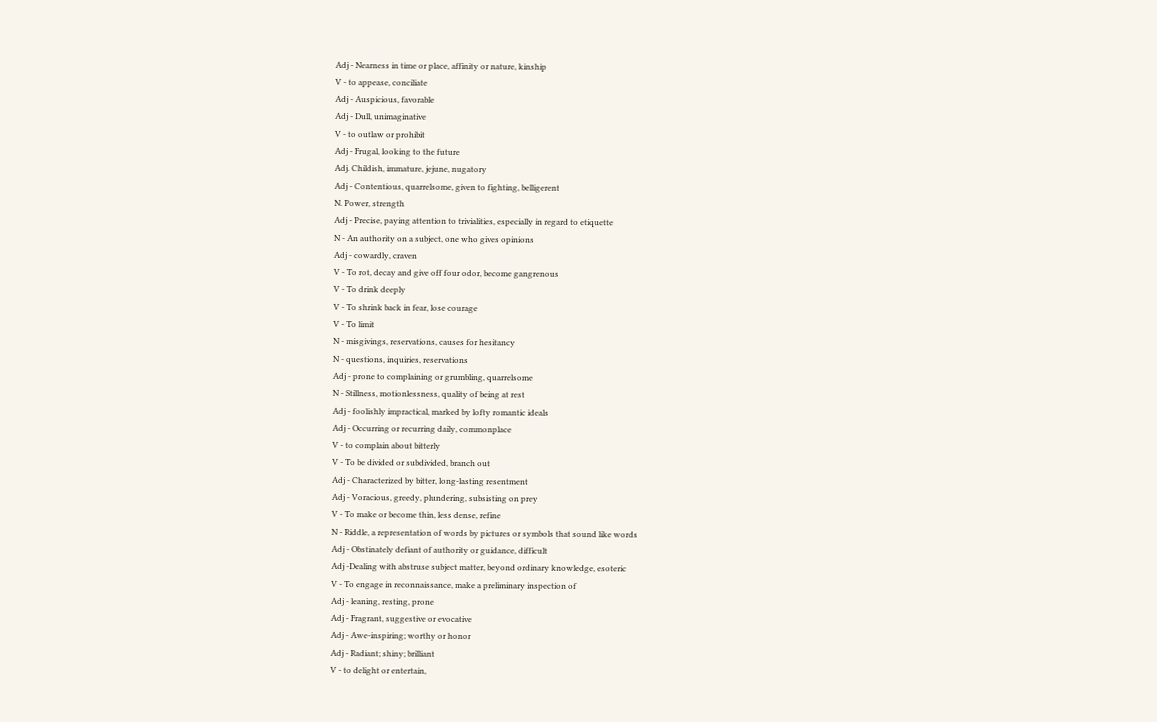Adj - Nearness in time or place, affinity or nature, kinship
V - to appease, conciliate
Adj - Auspicious, favorable
Adj - Dull, unimaginative
V - to outlaw or prohibit
Adj - Frugal, looking to the future
Adj. Childish, immature, jejune, nugatory
Adj - Contentious, quarrelsome, given to fighting, belligerent
N. Power, strength
Adj - Precise, paying attention to trivialities, especially in regard to etiquette
N - An authority on a subject, one who gives opinions
Adj - cowardly, craven
V - To rot, decay and give off four odor, become gangrenous
V - To drink deeply
V - To shrink back in fear, lose courage
V - To limit
N - misgivings, reservations, causes for hesitancy
N - questions, inquiries, reservations
Adj - prone to complaining or grumbling, quarrelsome
N - Stillness, motionlessness, quality of being at rest
Adj - foolishly impractical, marked by lofty romantic ideals
Adj - Occurring or recurring daily, commonplace
V - to complain about bitterly
V - To be divided or subdivided, branch out
Adj - Characterized by bitter, long-lasting resentment
Adj - Voracious, greedy, plundering, subsisting on prey
V - To make or become thin, less dense, refine
N - Riddle, a representation of words by pictures or symbols that sound like words
Adj - Obstinately defiant of authority or guidance, difficult
Adj -Dealing with abstruse subject matter, beyond ordinary knowledge, esoteric
V - To engage in reconnaissance, make a preliminary inspection of
Adj - leaning, resting, prone
Adj - Fragrant, suggestive or evocative
Adj - Awe-inspiring; worthy or honor
Adj - Radiant; shiny; brilliant
V - to delight or entertain,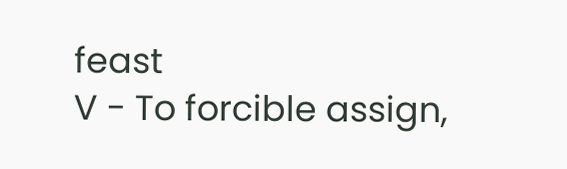feast
V - To forcible assign,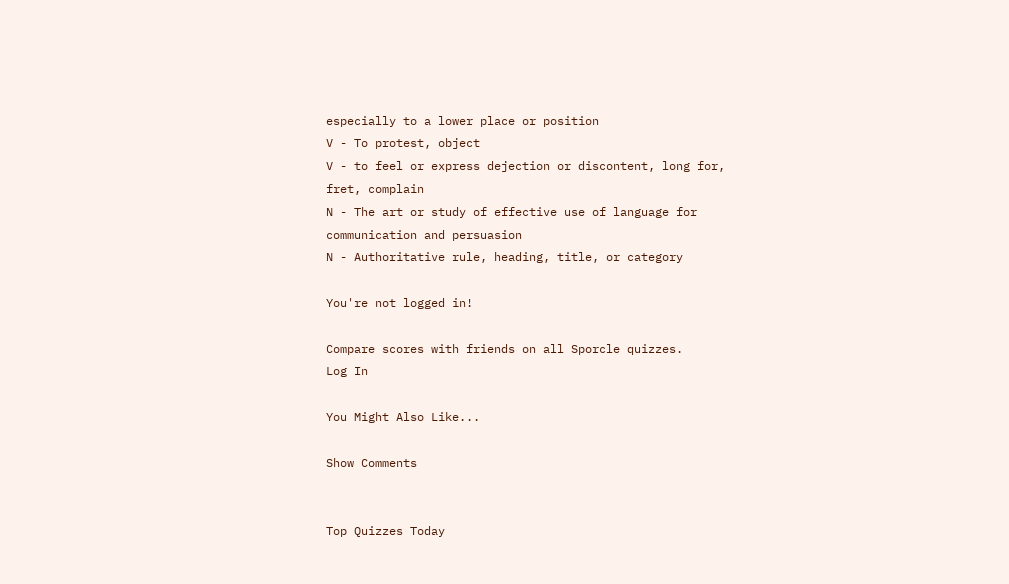especially to a lower place or position
V - To protest, object
V - to feel or express dejection or discontent, long for, fret, complain
N - The art or study of effective use of language for communication and persuasion
N - Authoritative rule, heading, title, or category

You're not logged in!

Compare scores with friends on all Sporcle quizzes.
Log In

You Might Also Like...

Show Comments


Top Quizzes Today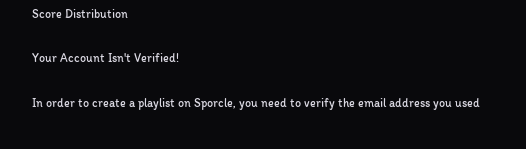Score Distribution

Your Account Isn't Verified!

In order to create a playlist on Sporcle, you need to verify the email address you used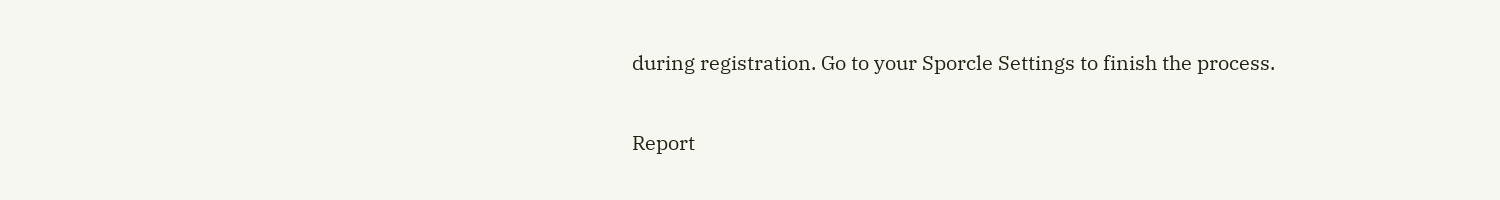during registration. Go to your Sporcle Settings to finish the process.

Report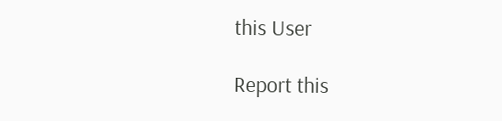this User

Report this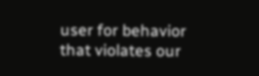user for behavior that violates our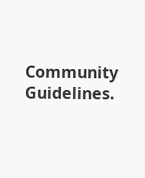Community Guidelines.